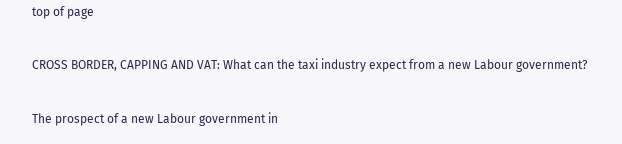top of page

CROSS BORDER, CAPPING AND VAT: What can the taxi industry expect from a new Labour government?

The prospect of a new Labour government in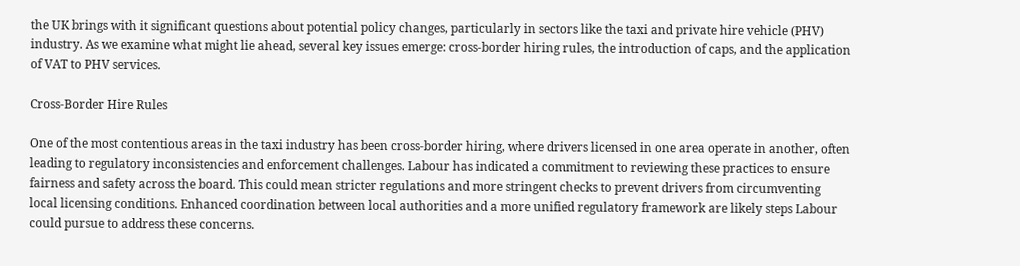the UK brings with it significant questions about potential policy changes, particularly in sectors like the taxi and private hire vehicle (PHV) industry. As we examine what might lie ahead, several key issues emerge: cross-border hiring rules, the introduction of caps, and the application of VAT to PHV services.

Cross-Border Hire Rules

One of the most contentious areas in the taxi industry has been cross-border hiring, where drivers licensed in one area operate in another, often leading to regulatory inconsistencies and enforcement challenges. Labour has indicated a commitment to reviewing these practices to ensure fairness and safety across the board. This could mean stricter regulations and more stringent checks to prevent drivers from circumventing local licensing conditions. Enhanced coordination between local authorities and a more unified regulatory framework are likely steps Labour could pursue to address these concerns.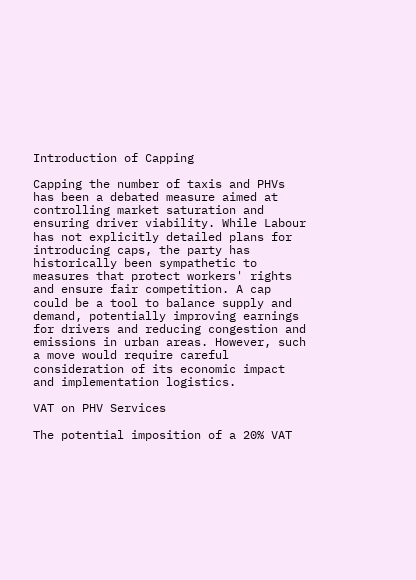Introduction of Capping

Capping the number of taxis and PHVs has been a debated measure aimed at controlling market saturation and ensuring driver viability. While Labour has not explicitly detailed plans for introducing caps, the party has historically been sympathetic to measures that protect workers' rights and ensure fair competition. A cap could be a tool to balance supply and demand, potentially improving earnings for drivers and reducing congestion and emissions in urban areas. However, such a move would require careful consideration of its economic impact and implementation logistics.

VAT on PHV Services

The potential imposition of a 20% VAT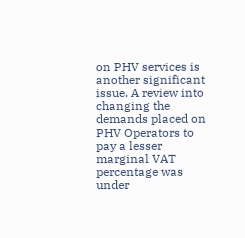on PHV services is another significant issue. A review into changing the demands placed on PHV Operators to pay a lesser marginal VAT percentage was under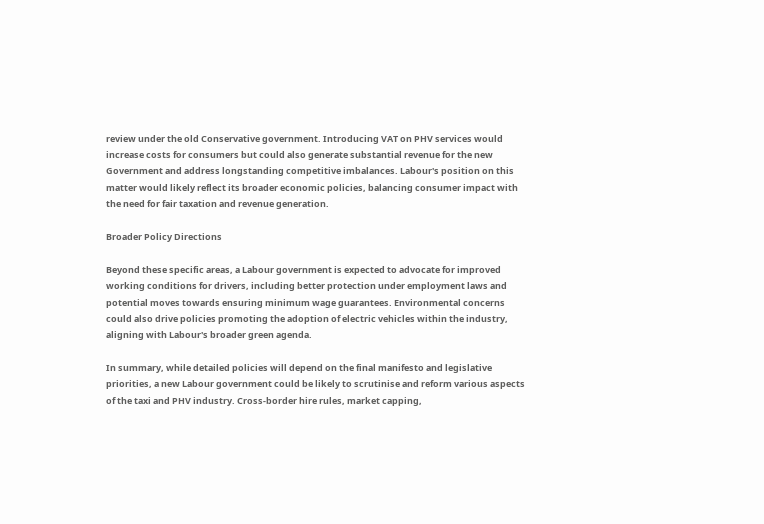review under the old Conservative government. Introducing VAT on PHV services would increase costs for consumers but could also generate substantial revenue for the new Government and address longstanding competitive imbalances. Labour's position on this matter would likely reflect its broader economic policies, balancing consumer impact with the need for fair taxation and revenue generation.

Broader Policy Directions

Beyond these specific areas, a Labour government is expected to advocate for improved working conditions for drivers, including better protection under employment laws and potential moves towards ensuring minimum wage guarantees. Environmental concerns could also drive policies promoting the adoption of electric vehicles within the industry, aligning with Labour's broader green agenda.

In summary, while detailed policies will depend on the final manifesto and legislative priorities, a new Labour government could be likely to scrutinise and reform various aspects of the taxi and PHV industry. Cross-border hire rules, market capping,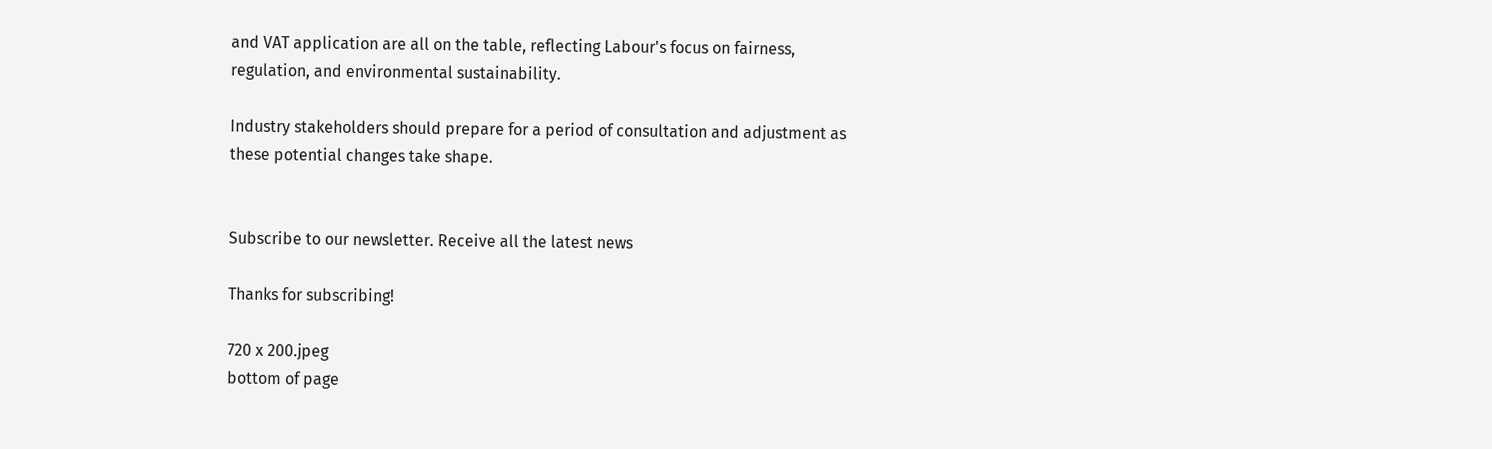and VAT application are all on the table, reflecting Labour's focus on fairness, regulation, and environmental sustainability.

Industry stakeholders should prepare for a period of consultation and adjustment as these potential changes take shape.


Subscribe to our newsletter. Receive all the latest news

Thanks for subscribing!

720 x 200.jpeg
bottom of page